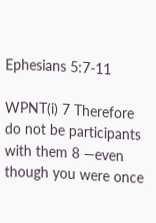Ephesians 5:7-11

WPNT(i) 7 Therefore do not be participants with them 8 —even though you were once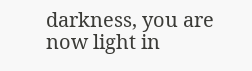darkness, you are now light in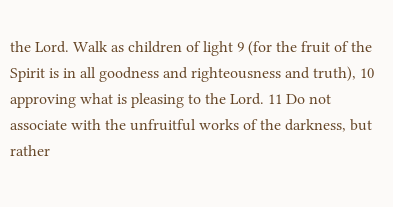the Lord. Walk as children of light 9 (for the fruit of the Spirit is in all goodness and righteousness and truth), 10 approving what is pleasing to the Lord. 11 Do not associate with the unfruitful works of the darkness, but rather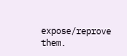expose/reprove them.